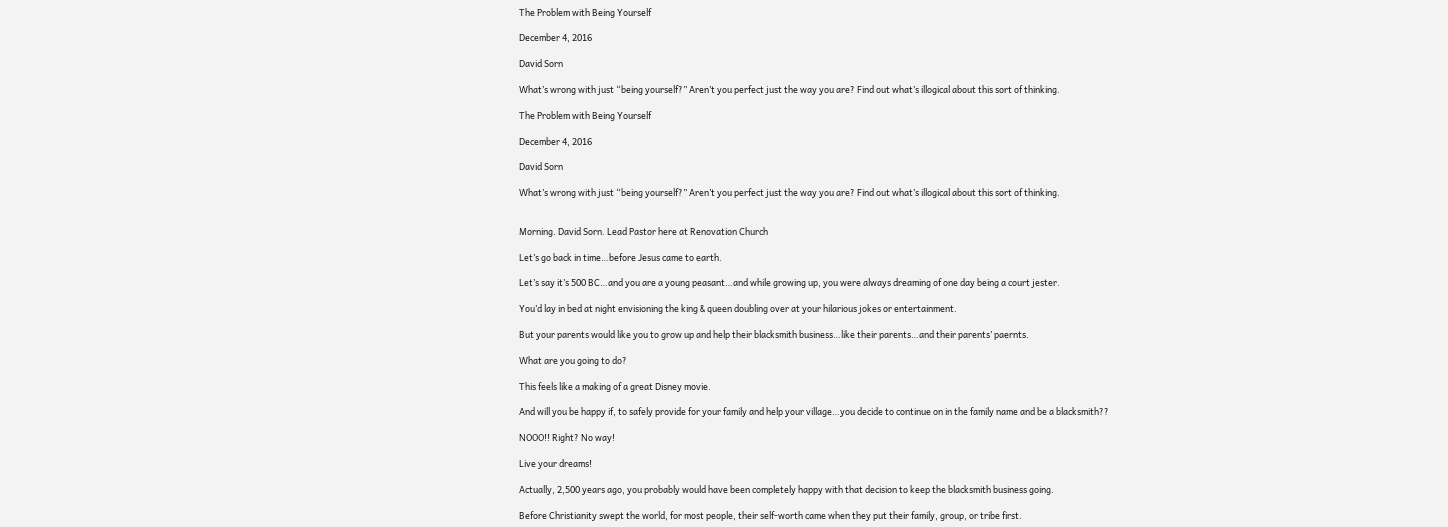The Problem with Being Yourself

December 4, 2016

David Sorn

What’s wrong with just “being yourself?” Aren’t you perfect just the way you are? Find out what’s illogical about this sort of thinking.

The Problem with Being Yourself

December 4, 2016

David Sorn

What’s wrong with just “being yourself?” Aren’t you perfect just the way you are? Find out what’s illogical about this sort of thinking.


Morning. David Sorn. Lead Pastor here at Renovation Church

Let’s go back in time…before Jesus came to earth.

Let’s say it’s 500 BC…and you are a young peasant…and while growing up, you were always dreaming of one day being a court jester.

You’d lay in bed at night envisioning the king & queen doubling over at your hilarious jokes or entertainment.

But your parents would like you to grow up and help their blacksmith business…like their parents…and their parents’ paernts.

What are you going to do?

This feels like a making of a great Disney movie.

And will you be happy if, to safely provide for your family and help your village…you decide to continue on in the family name and be a blacksmith??

NOOO!! Right? No way!

Live your dreams!

Actually, 2,500 years ago, you probably would have been completely happy with that decision to keep the blacksmith business going.

Before Christianity swept the world, for most people, their self-worth came when they put their family, group, or tribe first.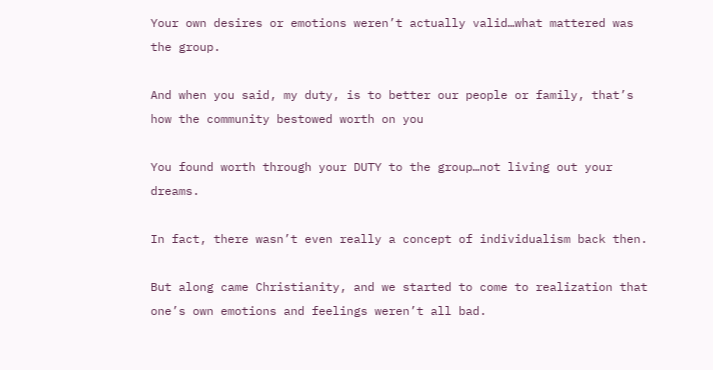Your own desires or emotions weren’t actually valid…what mattered was the group.

And when you said, my duty, is to better our people or family, that’s how the community bestowed worth on you

You found worth through your DUTY to the group…not living out your dreams.

In fact, there wasn’t even really a concept of individualism back then.

But along came Christianity, and we started to come to realization that one’s own emotions and feelings weren’t all bad.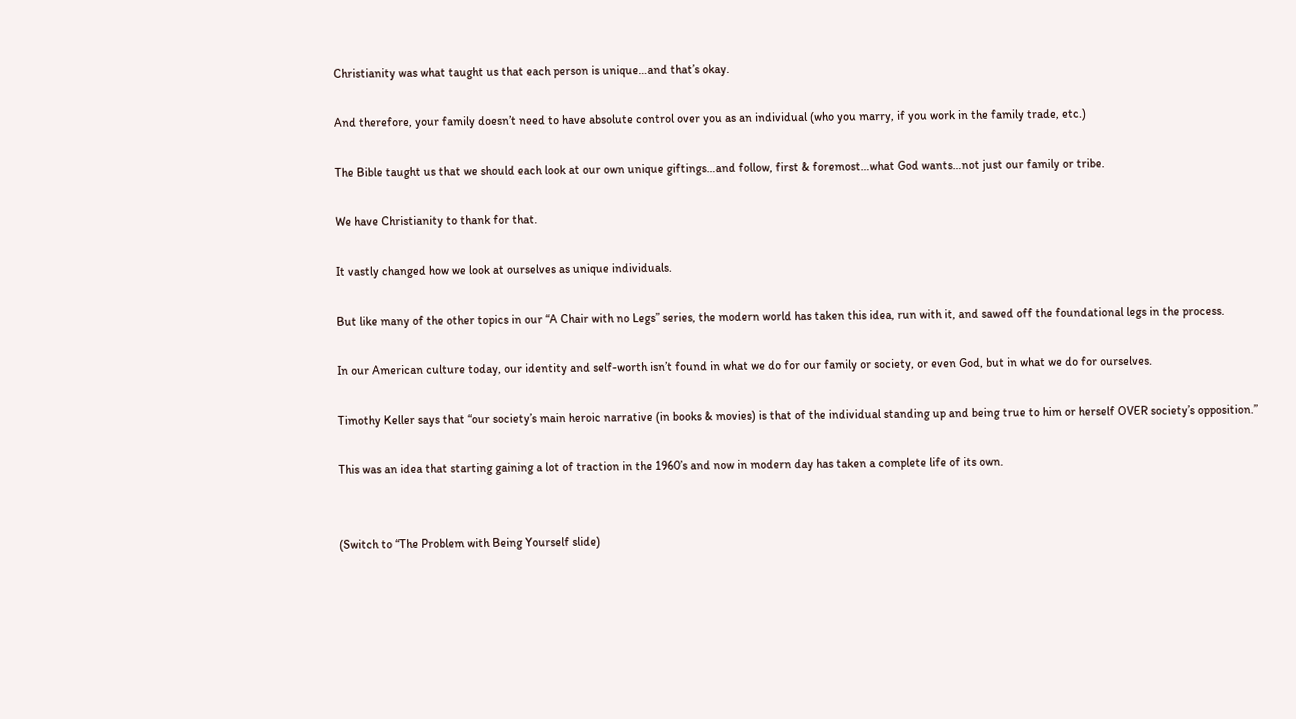Christianity was what taught us that each person is unique…and that’s okay.

And therefore, your family doesn’t need to have absolute control over you as an individual (who you marry, if you work in the family trade, etc.)

The Bible taught us that we should each look at our own unique giftings…and follow, first & foremost…what God wants…not just our family or tribe.

We have Christianity to thank for that.

It vastly changed how we look at ourselves as unique individuals.

But like many of the other topics in our “A Chair with no Legs” series, the modern world has taken this idea, run with it, and sawed off the foundational legs in the process.

In our American culture today, our identity and self-worth isn’t found in what we do for our family or society, or even God, but in what we do for ourselves.

Timothy Keller says that “our society’s main heroic narrative (in books & movies) is that of the individual standing up and being true to him or herself OVER society’s opposition.”

This was an idea that starting gaining a lot of traction in the 1960’s and now in modern day has taken a complete life of its own.


(Switch to “The Problem with Being Yourself slide)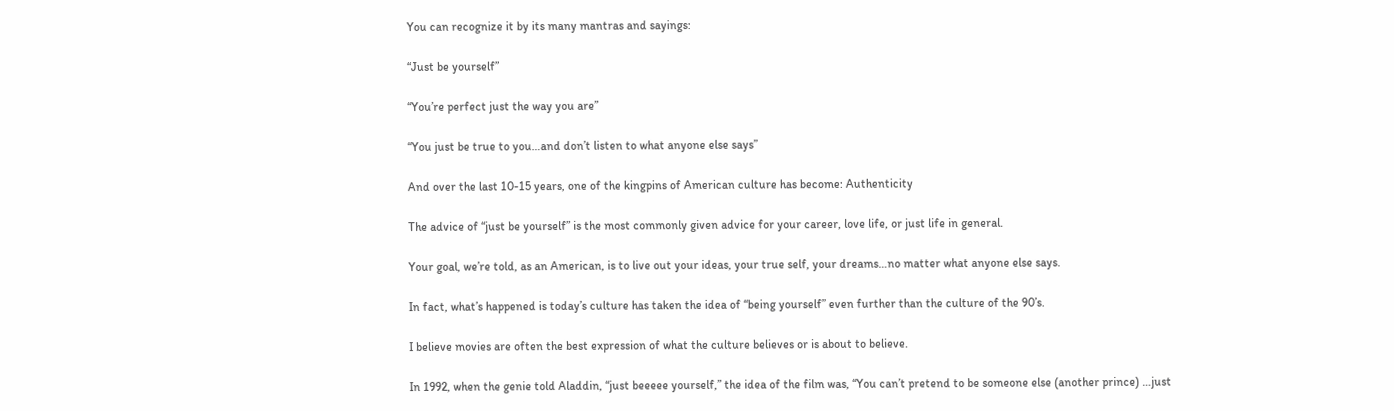You can recognize it by its many mantras and sayings:

“Just be yourself”

“You’re perfect just the way you are”

“You just be true to you…and don’t listen to what anyone else says”

And over the last 10-15 years, one of the kingpins of American culture has become: Authenticity

The advice of “just be yourself” is the most commonly given advice for your career, love life, or just life in general.

Your goal, we’re told, as an American, is to live out your ideas, your true self, your dreams…no matter what anyone else says.

In fact, what’s happened is today’s culture has taken the idea of “being yourself” even further than the culture of the 90’s.

I believe movies are often the best expression of what the culture believes or is about to believe.

In 1992, when the genie told Aladdin, “just beeeee yourself,” the idea of the film was, “You can’t pretend to be someone else (another prince) …just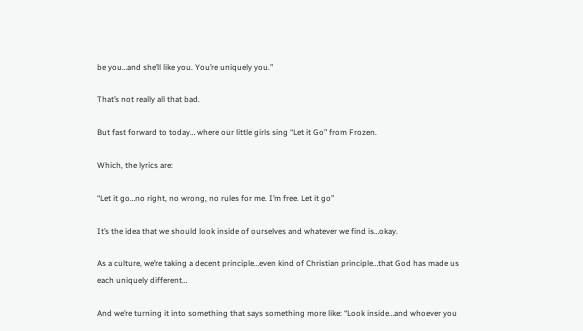be you…and she’ll like you. You’re uniquely you.”

That’s not really all that bad.

But fast forward to today… where our little girls sing “Let it Go” from Frozen.

Which, the lyrics are:

“Let it go…no right, no wrong, no rules for me. I’m free. Let it go”

It’s the idea that we should look inside of ourselves and whatever we find is…okay.

As a culture, we’re taking a decent principle…even kind of Christian principle…that God has made us each uniquely different…

And we’re turning it into something that says something more like: “Look inside…and whoever you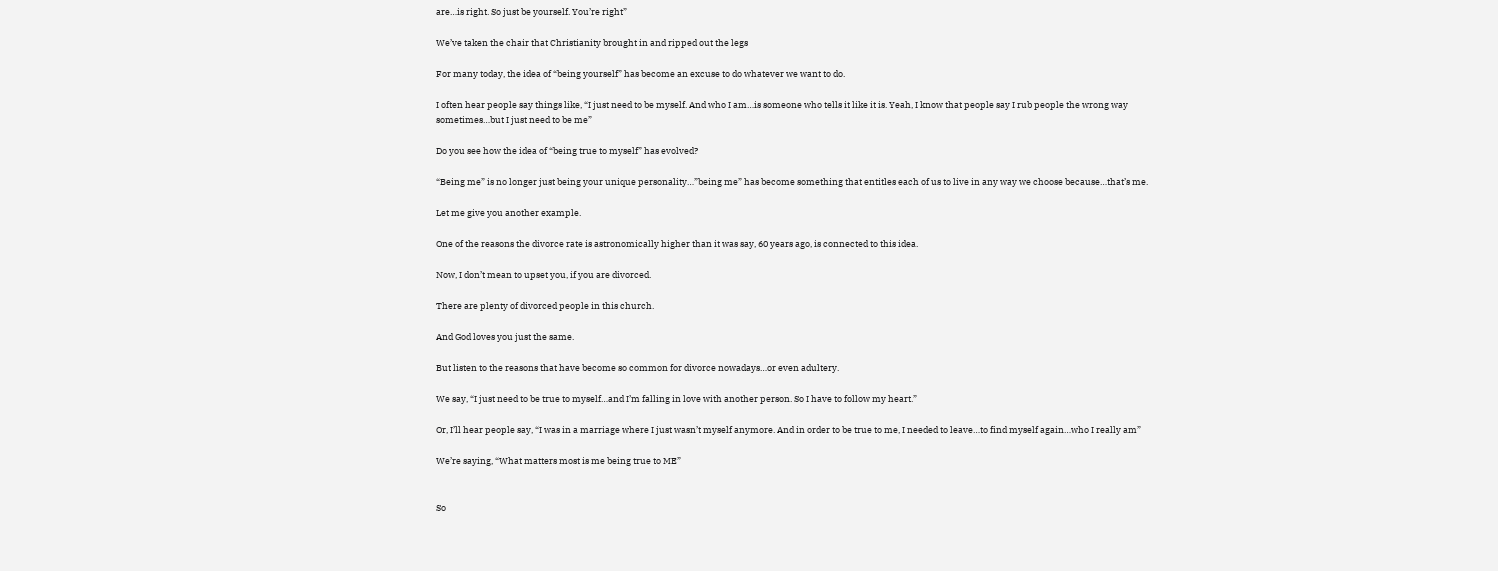are…is right. So just be yourself. You’re right”

We’ve taken the chair that Christianity brought in and ripped out the legs

For many today, the idea of “being yourself” has become an excuse to do whatever we want to do.

I often hear people say things like, “I just need to be myself. And who I am…is someone who tells it like it is. Yeah, I know that people say I rub people the wrong way sometimes…but I just need to be me”

Do you see how the idea of “being true to myself” has evolved?

“Being me” is no longer just being your unique personality…”being me” has become something that entitles each of us to live in any way we choose because…that’s me.

Let me give you another example.

One of the reasons the divorce rate is astronomically higher than it was say, 60 years ago, is connected to this idea.

Now, I don’t mean to upset you, if you are divorced.

There are plenty of divorced people in this church.

And God loves you just the same.

But listen to the reasons that have become so common for divorce nowadays…or even adultery.

We say, “I just need to be true to myself…and I’m falling in love with another person. So I have to follow my heart.”

Or, I’ll hear people say, “I was in a marriage where I just wasn’t myself anymore. And in order to be true to me, I needed to leave…to find myself again…who I really am”

We’re saying, “What matters most is me being true to ME”


So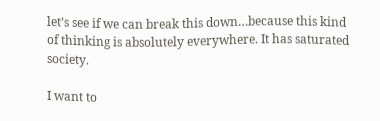let’s see if we can break this down…because this kind of thinking is absolutely everywhere. It has saturated society.

I want to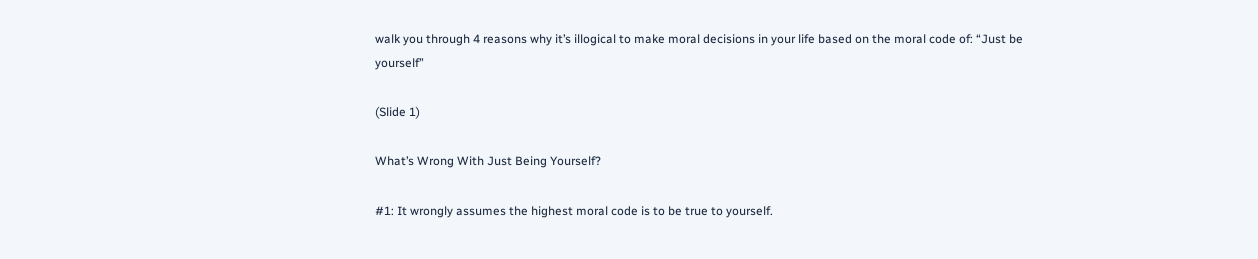walk you through 4 reasons why it’s illogical to make moral decisions in your life based on the moral code of: “Just be yourself”

(Slide 1)

What’s Wrong With Just Being Yourself?

#1: It wrongly assumes the highest moral code is to be true to yourself.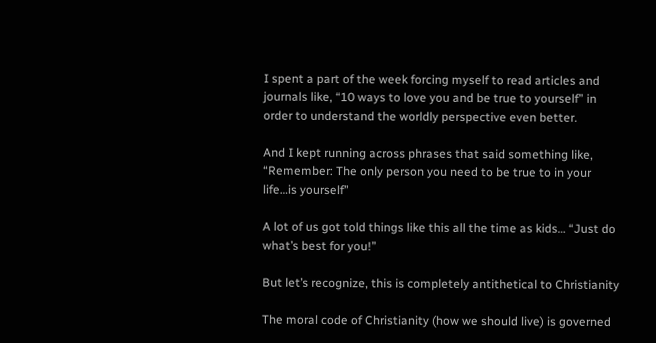I spent a part of the week forcing myself to read articles and journals like, “10 ways to love you and be true to yourself” in order to understand the worldly perspective even better.

And I kept running across phrases that said something like, “Remember: The only person you need to be true to in your life…is yourself”

A lot of us got told things like this all the time as kids… “Just do what’s best for you!”

But let’s recognize, this is completely antithetical to Christianity

The moral code of Christianity (how we should live) is governed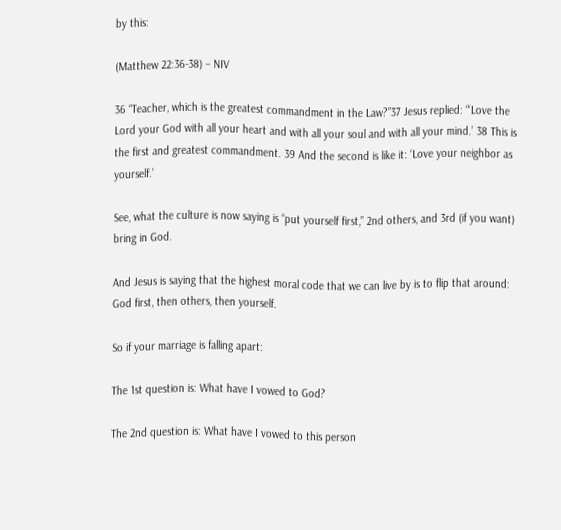by this:

(Matthew 22:36-38) – NIV

36 “Teacher, which is the greatest commandment in the Law?”37 Jesus replied: “‘Love the Lord your God with all your heart and with all your soul and with all your mind.’ 38 This is the first and greatest commandment. 39 And the second is like it: ‘Love your neighbor as yourself.’

See, what the culture is now saying is “put yourself first,” 2nd others, and 3rd (if you want) bring in God.

And Jesus is saying that the highest moral code that we can live by is to flip that around: God first, then others, then yourself.

So if your marriage is falling apart:

The 1st question is: What have I vowed to God?

The 2nd question is: What have I vowed to this person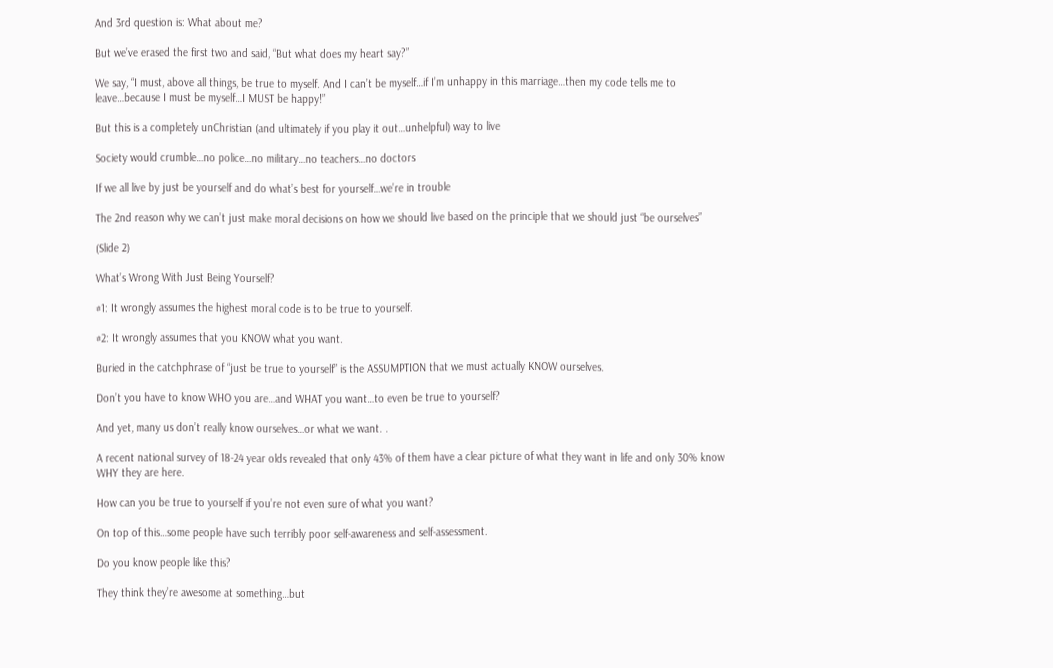And 3rd question is: What about me?

But we’ve erased the first two and said, “But what does my heart say?”

We say, “I must, above all things, be true to myself. And I can’t be myself…if I’m unhappy in this marriage…then my code tells me to leave…because I must be myself…I MUST be happy!”

But this is a completely unChristian (and ultimately if you play it out…unhelpful) way to live

Society would crumble…no police…no military…no teachers…no doctors

If we all live by just be yourself and do what’s best for yourself…we’re in trouble

The 2nd reason why we can’t just make moral decisions on how we should live based on the principle that we should just “be ourselves”

(Slide 2)

What’s Wrong With Just Being Yourself?

#1: It wrongly assumes the highest moral code is to be true to yourself.

#2: It wrongly assumes that you KNOW what you want.

Buried in the catchphrase of “just be true to yourself” is the ASSUMPTION that we must actually KNOW ourselves.

Don’t you have to know WHO you are…and WHAT you want…to even be true to yourself?

And yet, many us don’t really know ourselves…or what we want. .

A recent national survey of 18-24 year olds revealed that only 43% of them have a clear picture of what they want in life and only 30% know WHY they are here.

How can you be true to yourself if you’re not even sure of what you want?

On top of this…some people have such terribly poor self-awareness and self-assessment.

Do you know people like this?

They think they’re awesome at something…but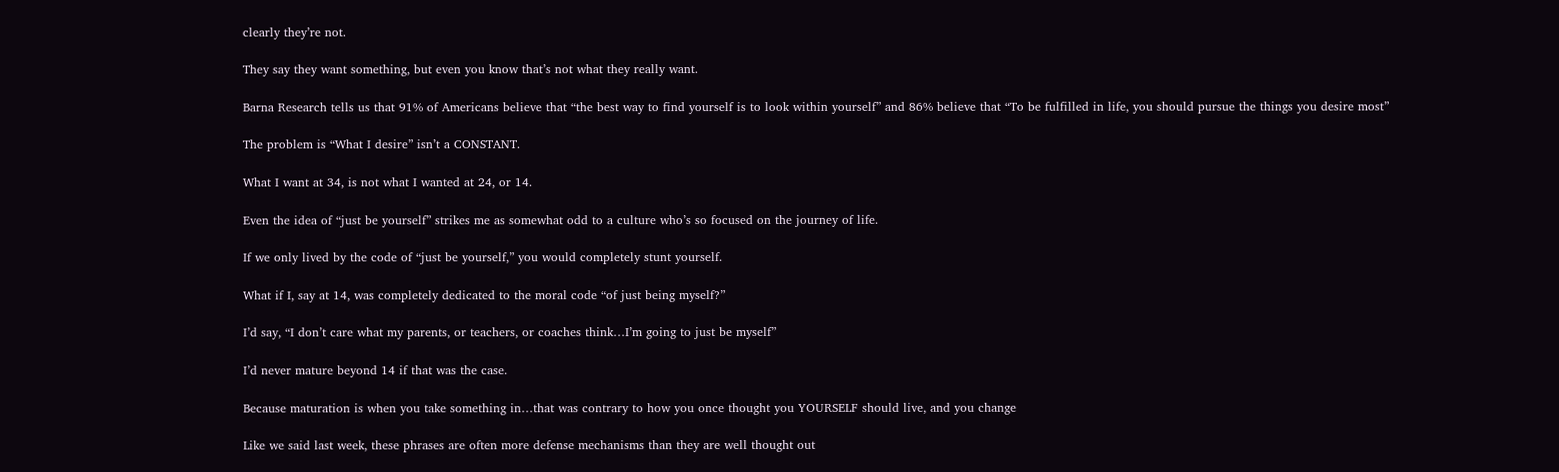clearly they’re not.

They say they want something, but even you know that’s not what they really want.

Barna Research tells us that 91% of Americans believe that “the best way to find yourself is to look within yourself” and 86% believe that “To be fulfilled in life, you should pursue the things you desire most”

The problem is “What I desire” isn’t a CONSTANT.

What I want at 34, is not what I wanted at 24, or 14.

Even the idea of “just be yourself” strikes me as somewhat odd to a culture who’s so focused on the journey of life.

If we only lived by the code of “just be yourself,” you would completely stunt yourself.

What if I, say at 14, was completely dedicated to the moral code “of just being myself?”

I’d say, “I don’t care what my parents, or teachers, or coaches think…I’m going to just be myself”

I’d never mature beyond 14 if that was the case.

Because maturation is when you take something in…that was contrary to how you once thought you YOURSELF should live, and you change

Like we said last week, these phrases are often more defense mechanisms than they are well thought out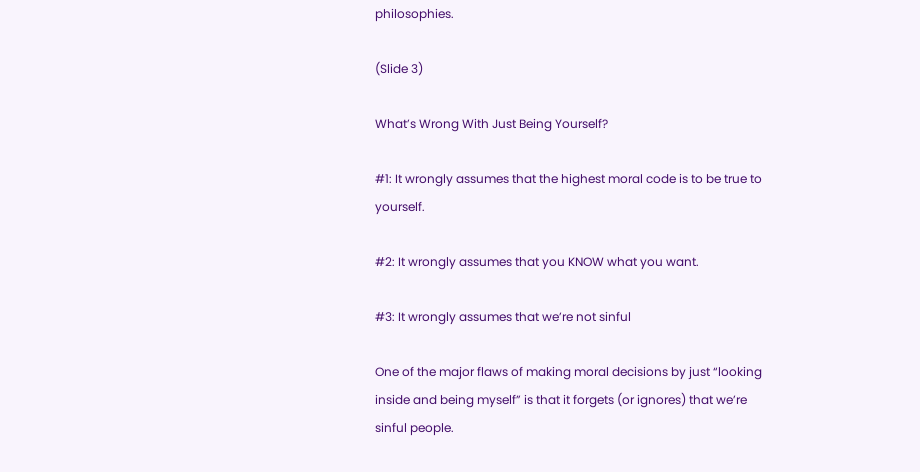philosophies.

(Slide 3)

What’s Wrong With Just Being Yourself?

#1: It wrongly assumes that the highest moral code is to be true to yourself.

#2: It wrongly assumes that you KNOW what you want.

#3: It wrongly assumes that we’re not sinful

One of the major flaws of making moral decisions by just “looking inside and being myself” is that it forgets (or ignores) that we’re sinful people.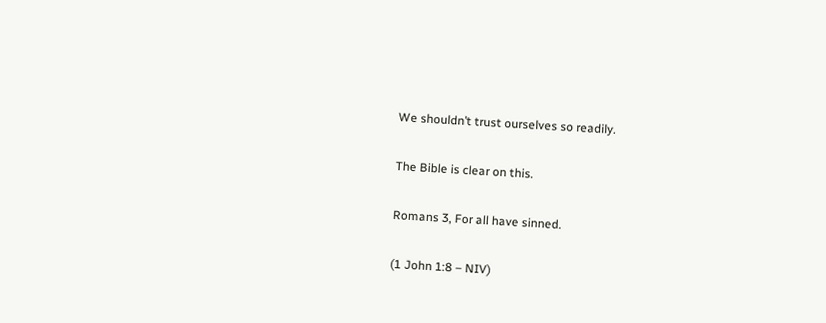We shouldn’t trust ourselves so readily.

The Bible is clear on this.

Romans 3, For all have sinned.

(1 John 1:8 – NIV)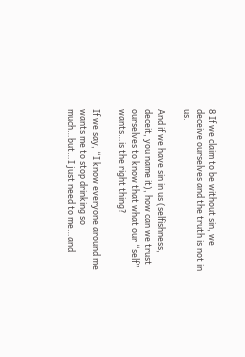8 If we claim to be without sin, we deceive ourselves and the truth is not in us.

And if we have sin in us (selfishness, deceit, you name it), how can we trust ourselves to know that what our “self” wants…is the right thing?

If we say, “I know everyone around me wants me to stop drinking so much…but…I just need to me…and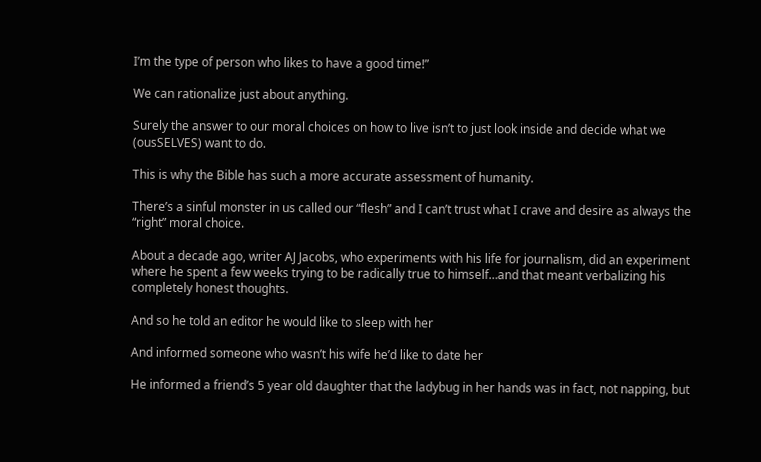I’m the type of person who likes to have a good time!”

We can rationalize just about anything.

Surely the answer to our moral choices on how to live isn’t to just look inside and decide what we (ousSELVES) want to do.

This is why the Bible has such a more accurate assessment of humanity.

There’s a sinful monster in us called our “flesh” and I can’t trust what I crave and desire as always the “right” moral choice.

About a decade ago, writer AJ Jacobs, who experiments with his life for journalism, did an experiment where he spent a few weeks trying to be radically true to himself…and that meant verbalizing his completely honest thoughts.

And so he told an editor he would like to sleep with her

And informed someone who wasn’t his wife he’d like to date her

He informed a friend’s 5 year old daughter that the ladybug in her hands was in fact, not napping, but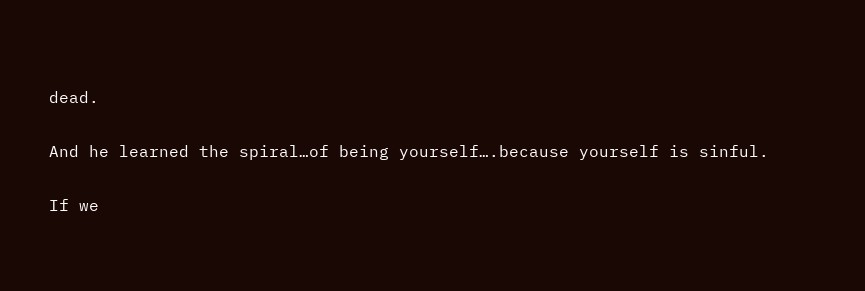dead.

And he learned the spiral…of being yourself….because yourself is sinful.

If we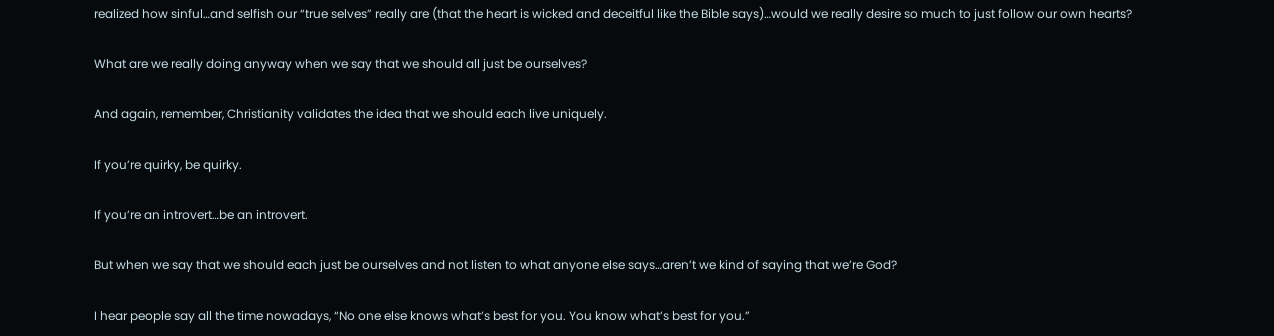realized how sinful…and selfish our “true selves” really are (that the heart is wicked and deceitful like the Bible says)…would we really desire so much to just follow our own hearts?

What are we really doing anyway when we say that we should all just be ourselves?

And again, remember, Christianity validates the idea that we should each live uniquely.

If you’re quirky, be quirky.

If you’re an introvert…be an introvert.

But when we say that we should each just be ourselves and not listen to what anyone else says…aren’t we kind of saying that we’re God?

I hear people say all the time nowadays, “No one else knows what’s best for you. You know what’s best for you.”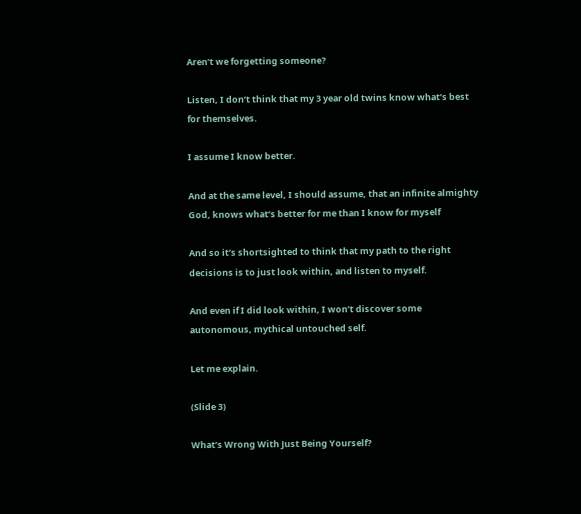Aren’t we forgetting someone?

Listen, I don’t think that my 3 year old twins know what’s best for themselves.

I assume I know better.

And at the same level, I should assume, that an infinite almighty God, knows what’s better for me than I know for myself

And so it’s shortsighted to think that my path to the right decisions is to just look within, and listen to myself.

And even if I did look within, I won’t discover some autonomous, mythical untouched self.

Let me explain.

(Slide 3)

What’s Wrong With Just Being Yourself?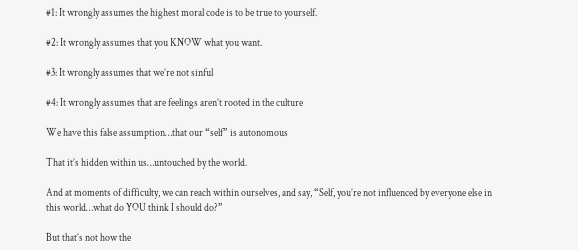#1: It wrongly assumes the highest moral code is to be true to yourself.

#2: It wrongly assumes that you KNOW what you want.

#3: It wrongly assumes that we’re not sinful

#4: It wrongly assumes that are feelings aren’t rooted in the culture

We have this false assumption…that our “self” is autonomous

That it’s hidden within us…untouched by the world.

And at moments of difficulty, we can reach within ourselves, and say, “Self, you’re not influenced by everyone else in this world…what do YOU think I should do?”

But that’s not how the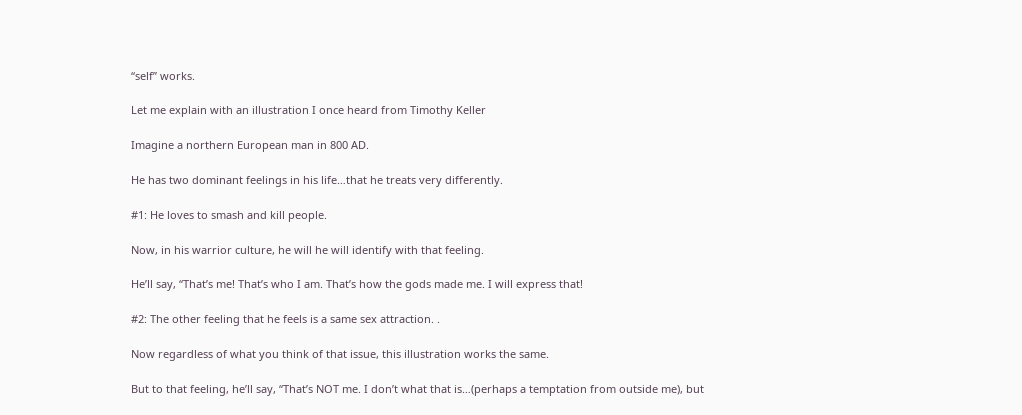“self” works.

Let me explain with an illustration I once heard from Timothy Keller

Imagine a northern European man in 800 AD.

He has two dominant feelings in his life…that he treats very differently.

#1: He loves to smash and kill people.

Now, in his warrior culture, he will he will identify with that feeling.

He’ll say, “That’s me! That’s who I am. That’s how the gods made me. I will express that!

#2: The other feeling that he feels is a same sex attraction. .

Now regardless of what you think of that issue, this illustration works the same.

But to that feeling, he’ll say, “That’s NOT me. I don’t what that is…(perhaps a temptation from outside me), but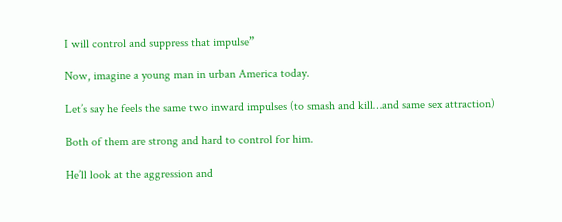I will control and suppress that impulse”

Now, imagine a young man in urban America today.

Let’s say he feels the same two inward impulses (to smash and kill…and same sex attraction)

Both of them are strong and hard to control for him.

He’ll look at the aggression and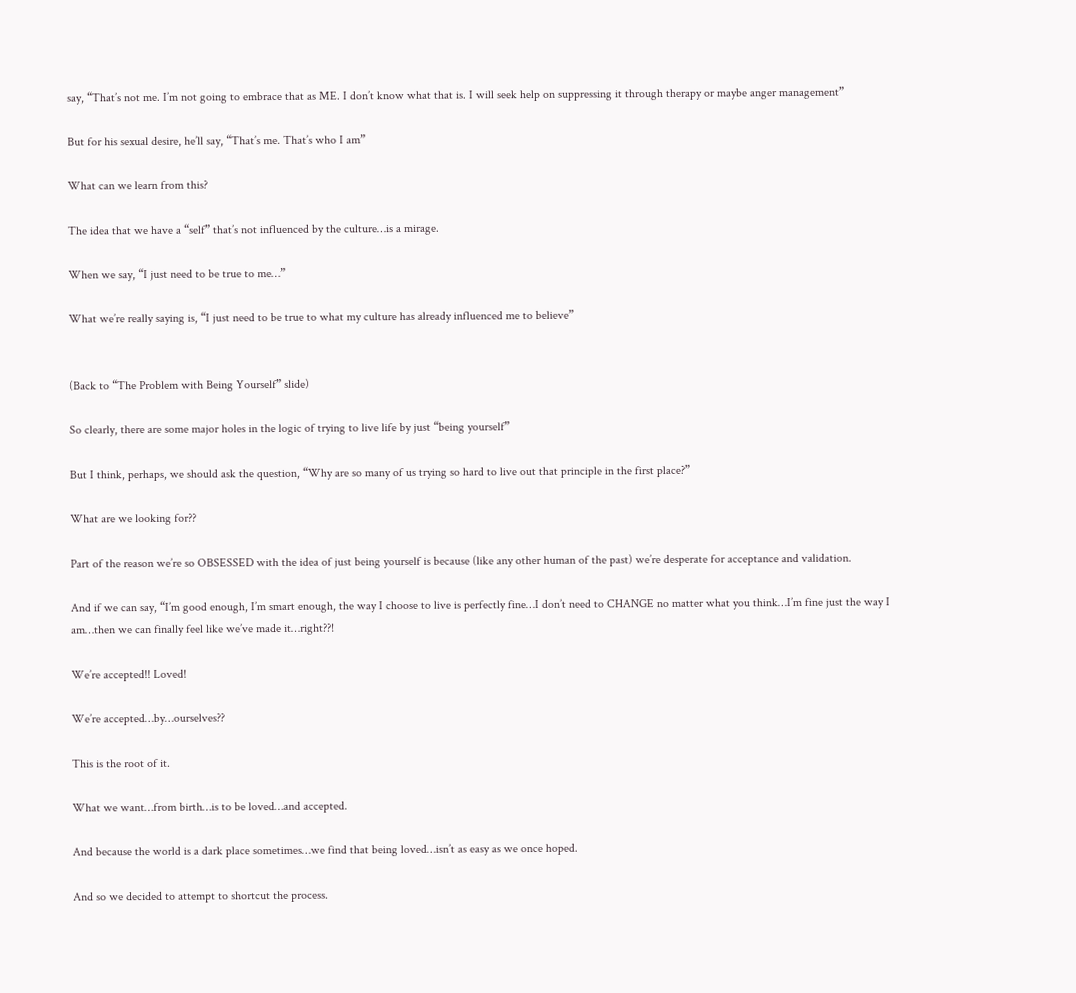say, “That’s not me. I’m not going to embrace that as ME. I don’t know what that is. I will seek help on suppressing it through therapy or maybe anger management”

But for his sexual desire, he’ll say, “That’s me. That’s who I am”

What can we learn from this?

The idea that we have a “self” that’s not influenced by the culture…is a mirage.

When we say, “I just need to be true to me…”

What we’re really saying is, “I just need to be true to what my culture has already influenced me to believe”


(Back to “The Problem with Being Yourself” slide)

So clearly, there are some major holes in the logic of trying to live life by just “being yourself”

But I think, perhaps, we should ask the question, “Why are so many of us trying so hard to live out that principle in the first place?”

What are we looking for??

Part of the reason we’re so OBSESSED with the idea of just being yourself is because (like any other human of the past) we’re desperate for acceptance and validation.

And if we can say, “I’m good enough, I’m smart enough, the way I choose to live is perfectly fine…I don’t need to CHANGE no matter what you think…I’m fine just the way I am…then we can finally feel like we’ve made it…right??!

We’re accepted!! Loved!

We’re accepted…by…ourselves??

This is the root of it.

What we want…from birth…is to be loved…and accepted.

And because the world is a dark place sometimes…we find that being loved…isn’t as easy as we once hoped.

And so we decided to attempt to shortcut the process.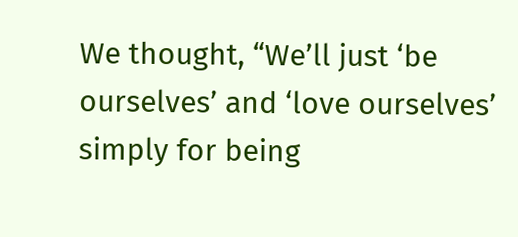We thought, “We’ll just ‘be ourselves’ and ‘love ourselves’ simply for being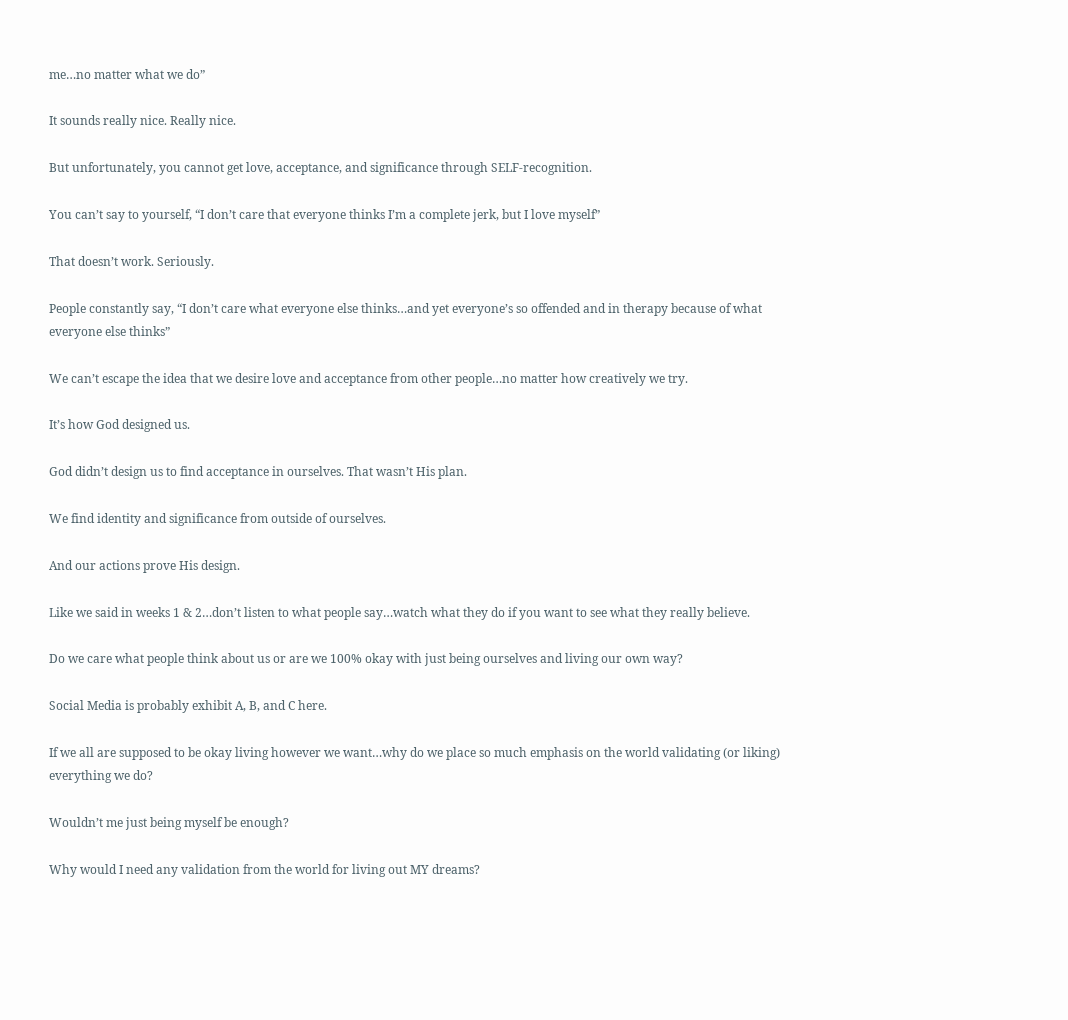me…no matter what we do”

It sounds really nice. Really nice.

But unfortunately, you cannot get love, acceptance, and significance through SELF-recognition.

You can’t say to yourself, “I don’t care that everyone thinks I’m a complete jerk, but I love myself”

That doesn’t work. Seriously.

People constantly say, “I don’t care what everyone else thinks…and yet everyone’s so offended and in therapy because of what everyone else thinks”

We can’t escape the idea that we desire love and acceptance from other people…no matter how creatively we try.

It’s how God designed us.

God didn’t design us to find acceptance in ourselves. That wasn’t His plan.

We find identity and significance from outside of ourselves.

And our actions prove His design.

Like we said in weeks 1 & 2…don’t listen to what people say…watch what they do if you want to see what they really believe.

Do we care what people think about us or are we 100% okay with just being ourselves and living our own way?

Social Media is probably exhibit A, B, and C here.

If we all are supposed to be okay living however we want…why do we place so much emphasis on the world validating (or liking) everything we do?

Wouldn’t me just being myself be enough?

Why would I need any validation from the world for living out MY dreams?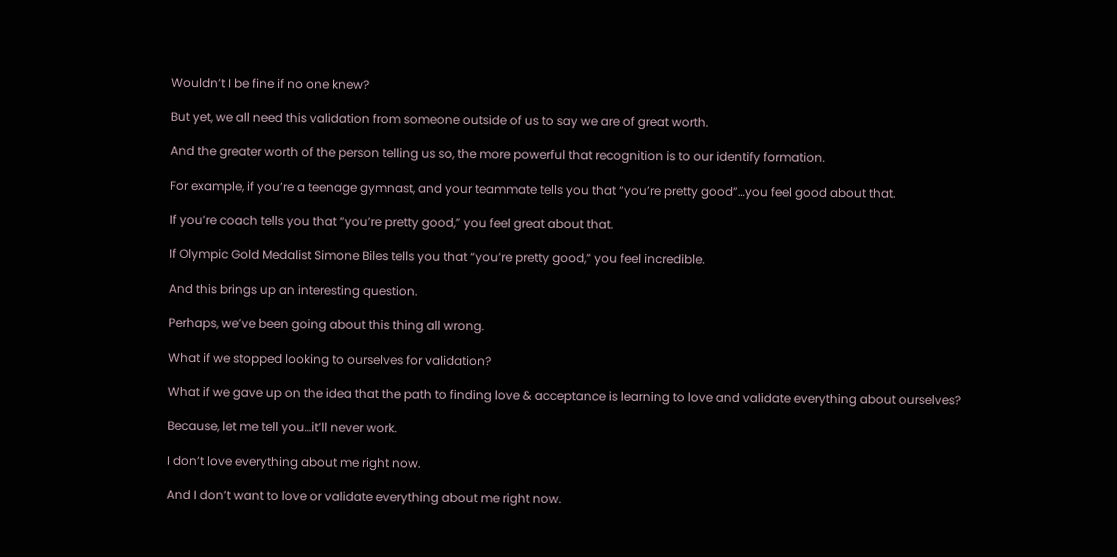Wouldn’t I be fine if no one knew?

But yet, we all need this validation from someone outside of us to say we are of great worth.

And the greater worth of the person telling us so, the more powerful that recognition is to our identify formation.

For example, if you’re a teenage gymnast, and your teammate tells you that “you’re pretty good”…you feel good about that.

If you’re coach tells you that “you’re pretty good,” you feel great about that.

If Olympic Gold Medalist Simone Biles tells you that “you’re pretty good,” you feel incredible.

And this brings up an interesting question.

Perhaps, we’ve been going about this thing all wrong.

What if we stopped looking to ourselves for validation?

What if we gave up on the idea that the path to finding love & acceptance is learning to love and validate everything about ourselves?

Because, let me tell you…it’ll never work.

I don’t love everything about me right now.

And I don’t want to love or validate everything about me right now.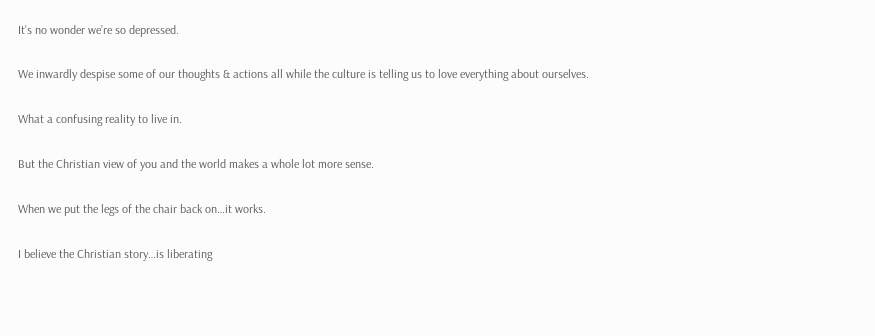It’s no wonder we’re so depressed.

We inwardly despise some of our thoughts & actions all while the culture is telling us to love everything about ourselves.

What a confusing reality to live in.

But the Christian view of you and the world makes a whole lot more sense.

When we put the legs of the chair back on…it works.

I believe the Christian story…is liberating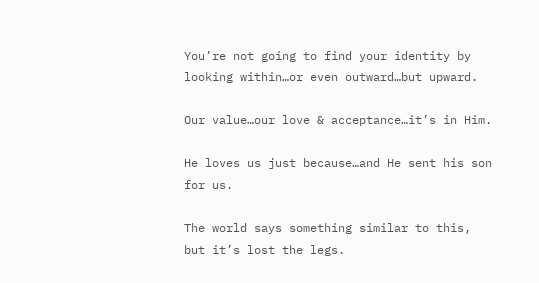You’re not going to find your identity by looking within…or even outward…but upward.

Our value…our love & acceptance…it’s in Him.

He loves us just because…and He sent his son for us.

The world says something similar to this, but it’s lost the legs.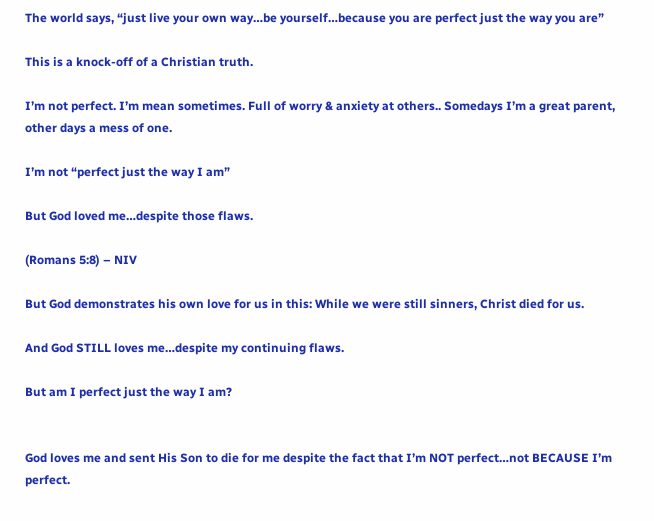The world says, “just live your own way…be yourself…because you are perfect just the way you are”

This is a knock-off of a Christian truth.

I’m not perfect. I’m mean sometimes. Full of worry & anxiety at others.. Somedays I’m a great parent, other days a mess of one.

I’m not “perfect just the way I am”

But God loved me…despite those flaws.

(Romans 5:8) – NIV

But God demonstrates his own love for us in this: While we were still sinners, Christ died for us.

And God STILL loves me…despite my continuing flaws.

But am I perfect just the way I am?


God loves me and sent His Son to die for me despite the fact that I’m NOT perfect…not BECAUSE I’m perfect.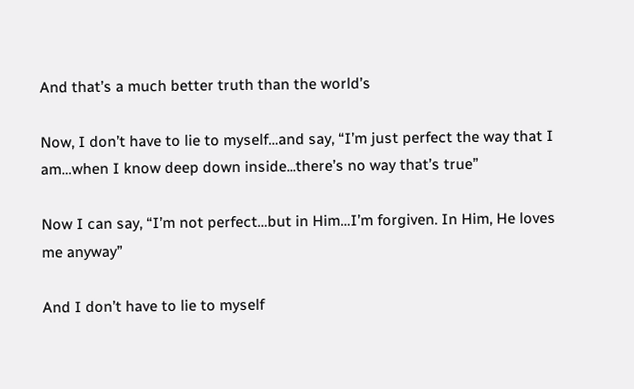And that’s a much better truth than the world’s

Now, I don’t have to lie to myself…and say, “I’m just perfect the way that I am…when I know deep down inside...there’s no way that’s true”

Now I can say, “I’m not perfect…but in Him…I’m forgiven. In Him, He loves me anyway”

And I don’t have to lie to myself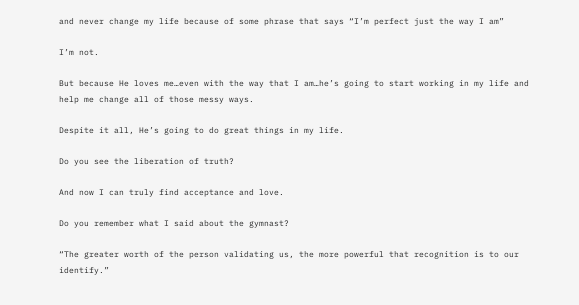and never change my life because of some phrase that says “I’m perfect just the way I am”

I’m not.

But because He loves me…even with the way that I am…he’s going to start working in my life and help me change all of those messy ways.

Despite it all, He’s going to do great things in my life.

Do you see the liberation of truth?

And now I can truly find acceptance and love.

Do you remember what I said about the gymnast?

“The greater worth of the person validating us, the more powerful that recognition is to our identify.”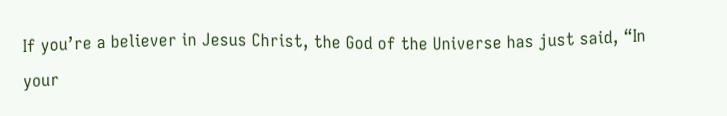If you’re a believer in Jesus Christ, the God of the Universe has just said, “In your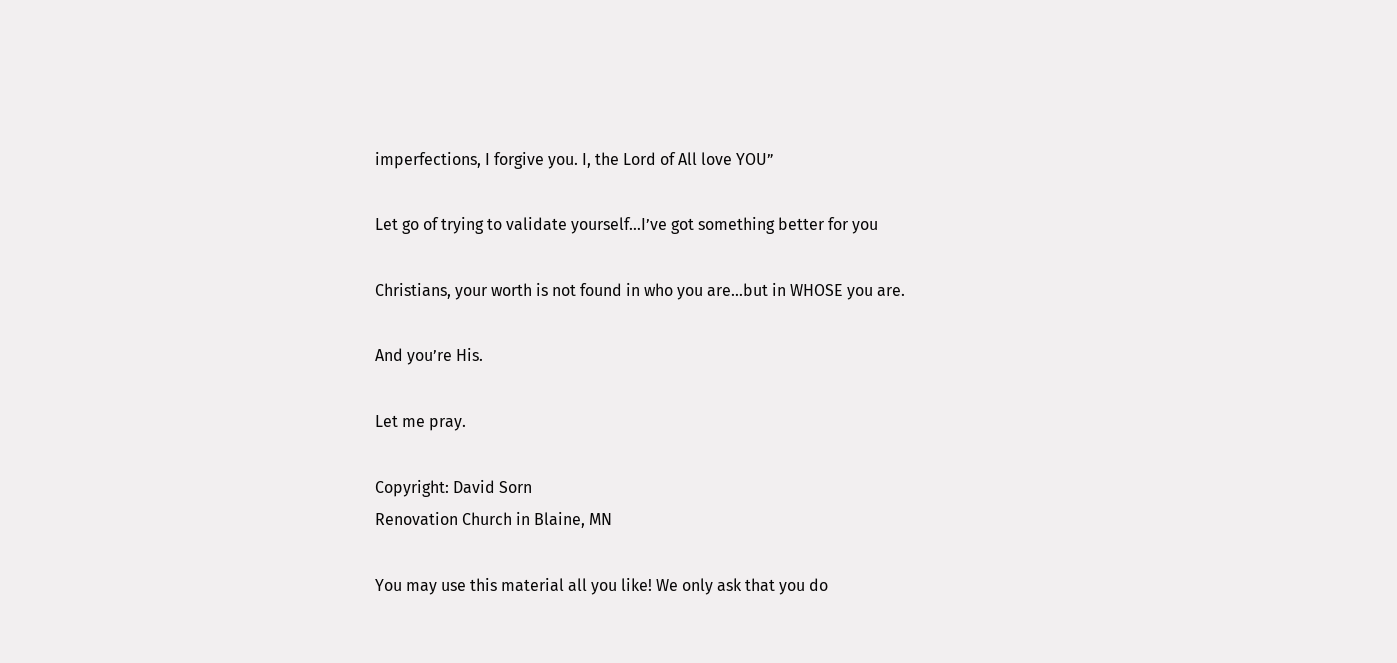imperfections, I forgive you. I, the Lord of All love YOU”

Let go of trying to validate yourself…I’ve got something better for you

Christians, your worth is not found in who you are…but in WHOSE you are.

And you’re His.

Let me pray.

Copyright: David Sorn
Renovation Church in Blaine, MN

You may use this material all you like! We only ask that you do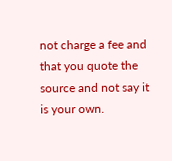not charge a fee and that you quote the source and not say it is your own.